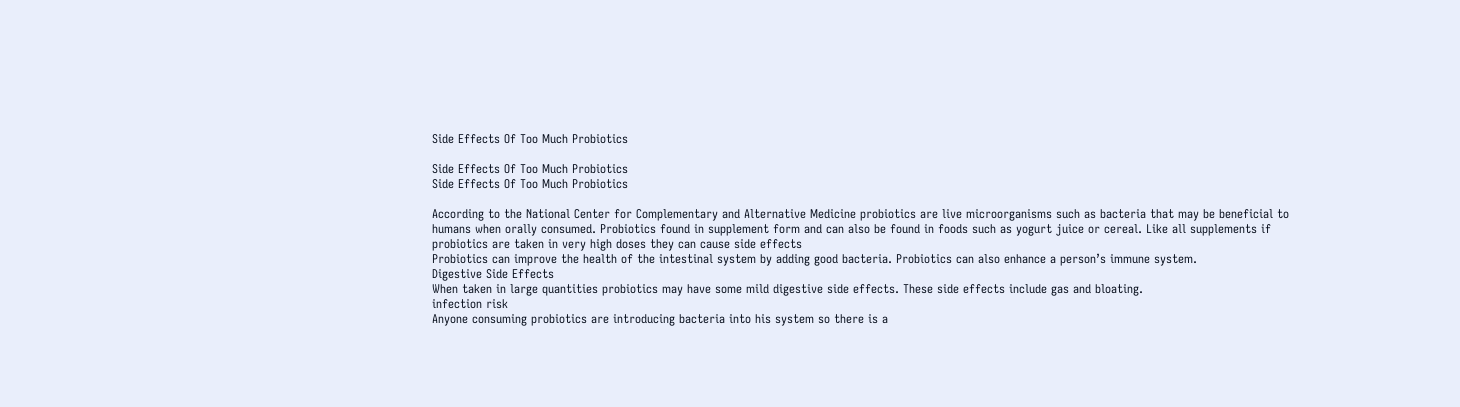Side Effects Of Too Much Probiotics

Side Effects Of Too Much Probiotics
Side Effects Of Too Much Probiotics

According to the National Center for Complementary and Alternative Medicine probiotics are live microorganisms such as bacteria that may be beneficial to humans when orally consumed. Probiotics found in supplement form and can also be found in foods such as yogurt juice or cereal. Like all supplements if probiotics are taken in very high doses they can cause side effects
Probiotics can improve the health of the intestinal system by adding good bacteria. Probiotics can also enhance a person’s immune system.
Digestive Side Effects
When taken in large quantities probiotics may have some mild digestive side effects. These side effects include gas and bloating.
infection risk
Anyone consuming probiotics are introducing bacteria into his system so there is a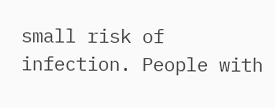small risk of infection. People with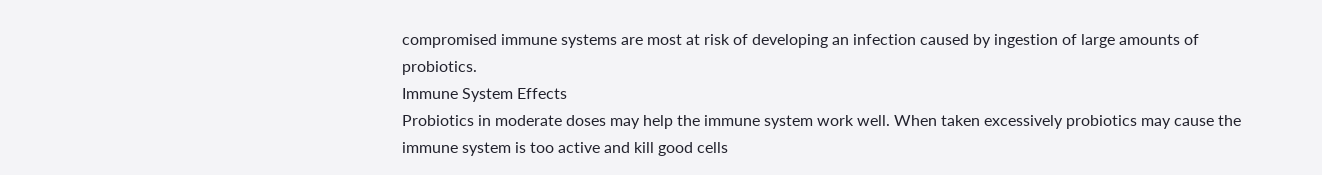compromised immune systems are most at risk of developing an infection caused by ingestion of large amounts of probiotics.
Immune System Effects
Probiotics in moderate doses may help the immune system work well. When taken excessively probiotics may cause the immune system is too active and kill good cells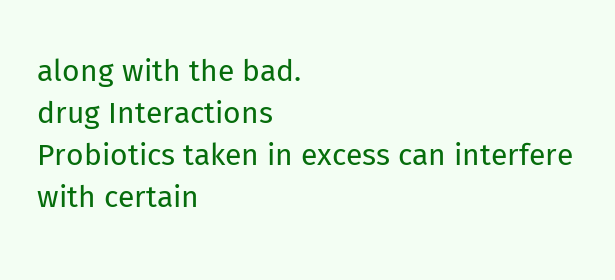along with the bad.
drug Interactions
Probiotics taken in excess can interfere with certain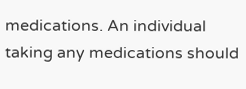medications. An individual taking any medications should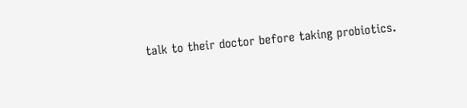talk to their doctor before taking probiotics.